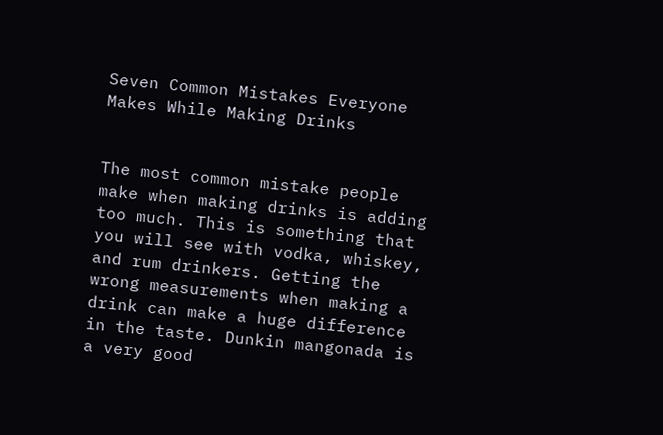Seven Common Mistakes Everyone Makes While Making Drinks


The most common mistake people make when making drinks is adding too much. This is something that you will see with vodka, whiskey, and rum drinkers. Getting the wrong measurements when making a drink can make a huge difference in the taste. Dunkin mangonada is a very good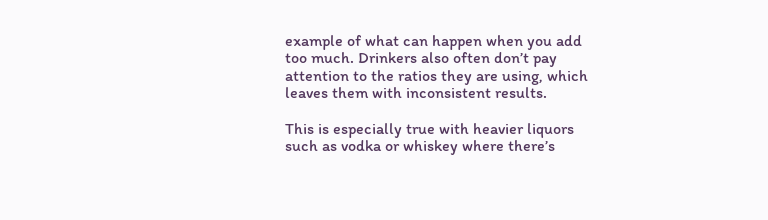example of what can happen when you add too much. Drinkers also often don’t pay attention to the ratios they are using, which leaves them with inconsistent results.

This is especially true with heavier liquors such as vodka or whiskey where there’s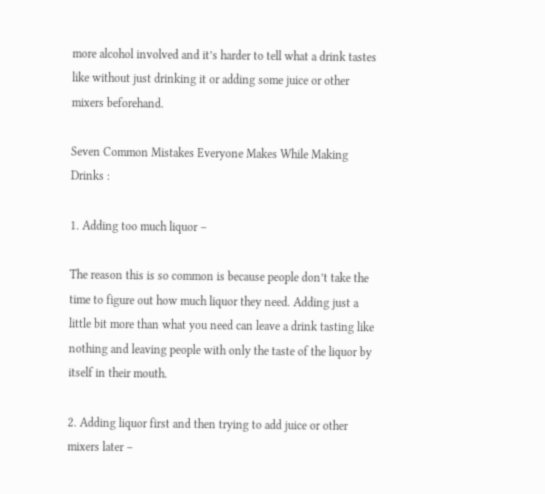more alcohol involved and it’s harder to tell what a drink tastes like without just drinking it or adding some juice or other mixers beforehand.

Seven Common Mistakes Everyone Makes While Making Drinks :

1. Adding too much liquor –

The reason this is so common is because people don’t take the time to figure out how much liquor they need. Adding just a little bit more than what you need can leave a drink tasting like nothing and leaving people with only the taste of the liquor by itself in their mouth.

2. Adding liquor first and then trying to add juice or other mixers later –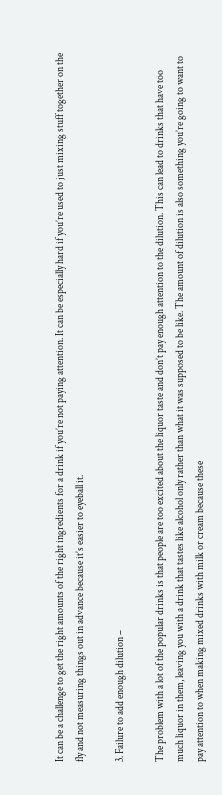It can be a challenge to get the right amounts of the right ingredients for a drink if you’re not paying attention. It can be especially hard if you’re used to just mixing stuff together on the fly and not measuring things out in advance because it’s easier to eyeball it.

3. Failure to add enough dilution –

The problem with a lot of the popular drinks is that people are too excited about the liquor taste and don’t pay enough attention to the dilution. This can lead to drinks that have too much liquor in them, leaving you with a drink that tastes like alcohol only rather than what it was supposed to be like. The amount of dilution is also something you’re going to want to pay attention to when making mixed drinks with milk or cream because these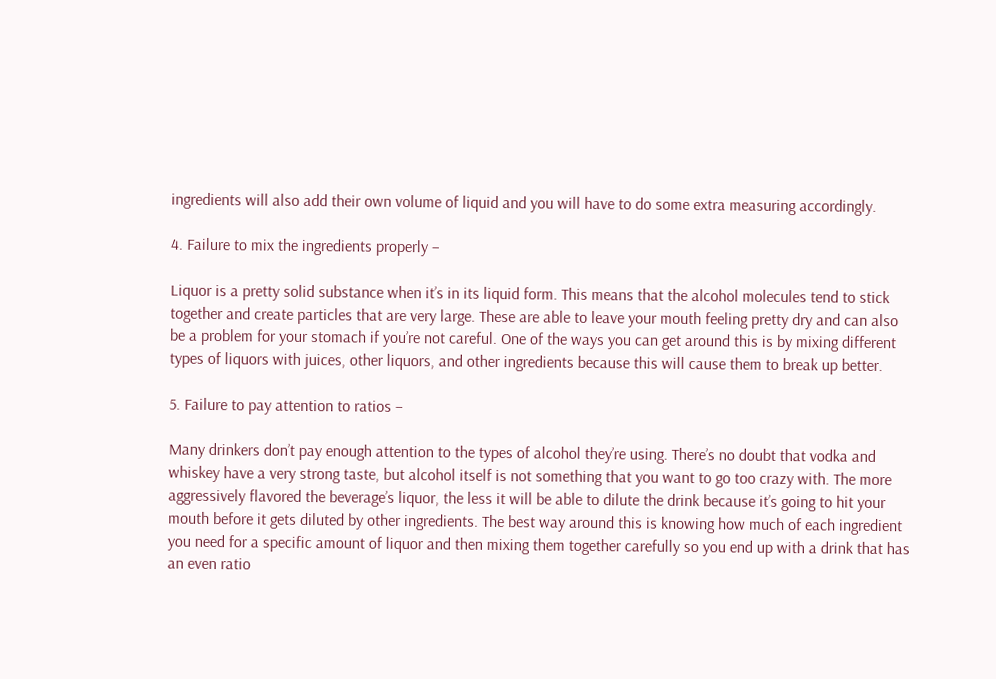ingredients will also add their own volume of liquid and you will have to do some extra measuring accordingly.

4. Failure to mix the ingredients properly –

Liquor is a pretty solid substance when it’s in its liquid form. This means that the alcohol molecules tend to stick together and create particles that are very large. These are able to leave your mouth feeling pretty dry and can also be a problem for your stomach if you’re not careful. One of the ways you can get around this is by mixing different types of liquors with juices, other liquors, and other ingredients because this will cause them to break up better.

5. Failure to pay attention to ratios –

Many drinkers don’t pay enough attention to the types of alcohol they’re using. There’s no doubt that vodka and whiskey have a very strong taste, but alcohol itself is not something that you want to go too crazy with. The more aggressively flavored the beverage’s liquor, the less it will be able to dilute the drink because it’s going to hit your mouth before it gets diluted by other ingredients. The best way around this is knowing how much of each ingredient you need for a specific amount of liquor and then mixing them together carefully so you end up with a drink that has an even ratio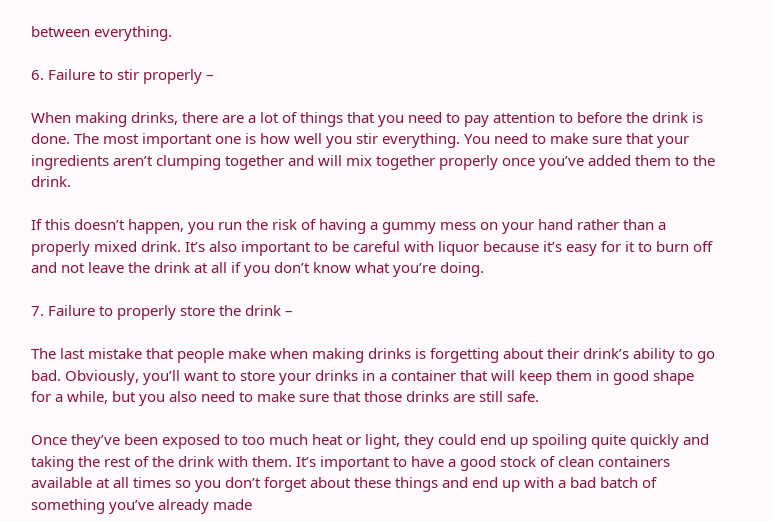between everything.

6. Failure to stir properly –

When making drinks, there are a lot of things that you need to pay attention to before the drink is done. The most important one is how well you stir everything. You need to make sure that your ingredients aren’t clumping together and will mix together properly once you’ve added them to the drink.

If this doesn’t happen, you run the risk of having a gummy mess on your hand rather than a properly mixed drink. It’s also important to be careful with liquor because it’s easy for it to burn off and not leave the drink at all if you don’t know what you’re doing.

7. Failure to properly store the drink –

The last mistake that people make when making drinks is forgetting about their drink’s ability to go bad. Obviously, you’ll want to store your drinks in a container that will keep them in good shape for a while, but you also need to make sure that those drinks are still safe.

Once they’ve been exposed to too much heat or light, they could end up spoiling quite quickly and taking the rest of the drink with them. It’s important to have a good stock of clean containers available at all times so you don’t forget about these things and end up with a bad batch of something you’ve already made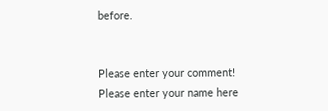before.


Please enter your comment!
Please enter your name here